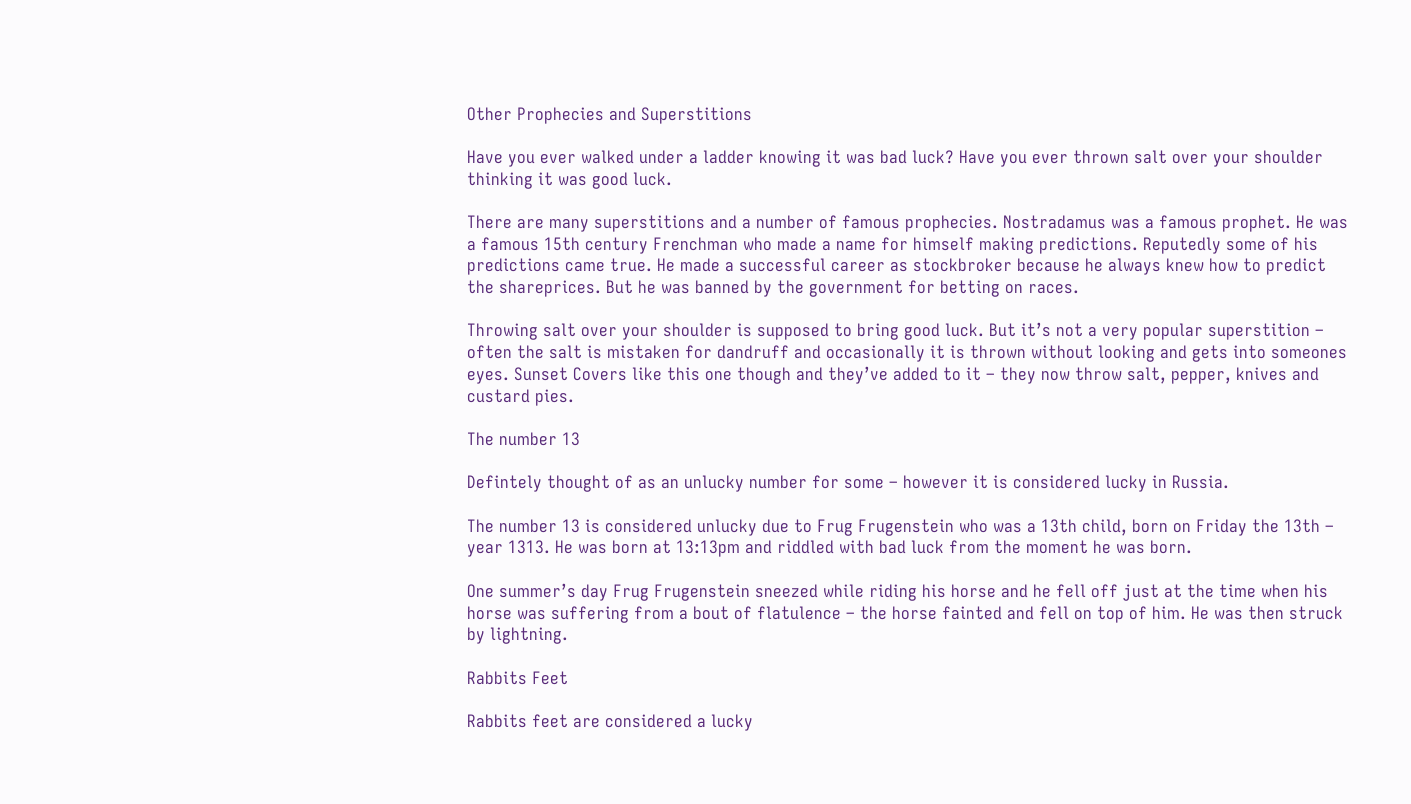Other Prophecies and Superstitions

Have you ever walked under a ladder knowing it was bad luck? Have you ever thrown salt over your shoulder thinking it was good luck.

There are many superstitions and a number of famous prophecies. Nostradamus was a famous prophet. He was a famous 15th century Frenchman who made a name for himself making predictions. Reputedly some of his predictions came true. He made a successful career as stockbroker because he always knew how to predict the shareprices. But he was banned by the government for betting on races.

Throwing salt over your shoulder is supposed to bring good luck. But it’s not a very popular superstition – often the salt is mistaken for dandruff and occasionally it is thrown without looking and gets into someones eyes. Sunset Covers like this one though and they’ve added to it – they now throw salt, pepper, knives and custard pies.

The number 13

Defintely thought of as an unlucky number for some – however it is considered lucky in Russia.

The number 13 is considered unlucky due to Frug Frugenstein who was a 13th child, born on Friday the 13th – year 1313. He was born at 13:13pm and riddled with bad luck from the moment he was born.

One summer’s day Frug Frugenstein sneezed while riding his horse and he fell off just at the time when his horse was suffering from a bout of flatulence – the horse fainted and fell on top of him. He was then struck by lightning.

Rabbits Feet

Rabbits feet are considered a lucky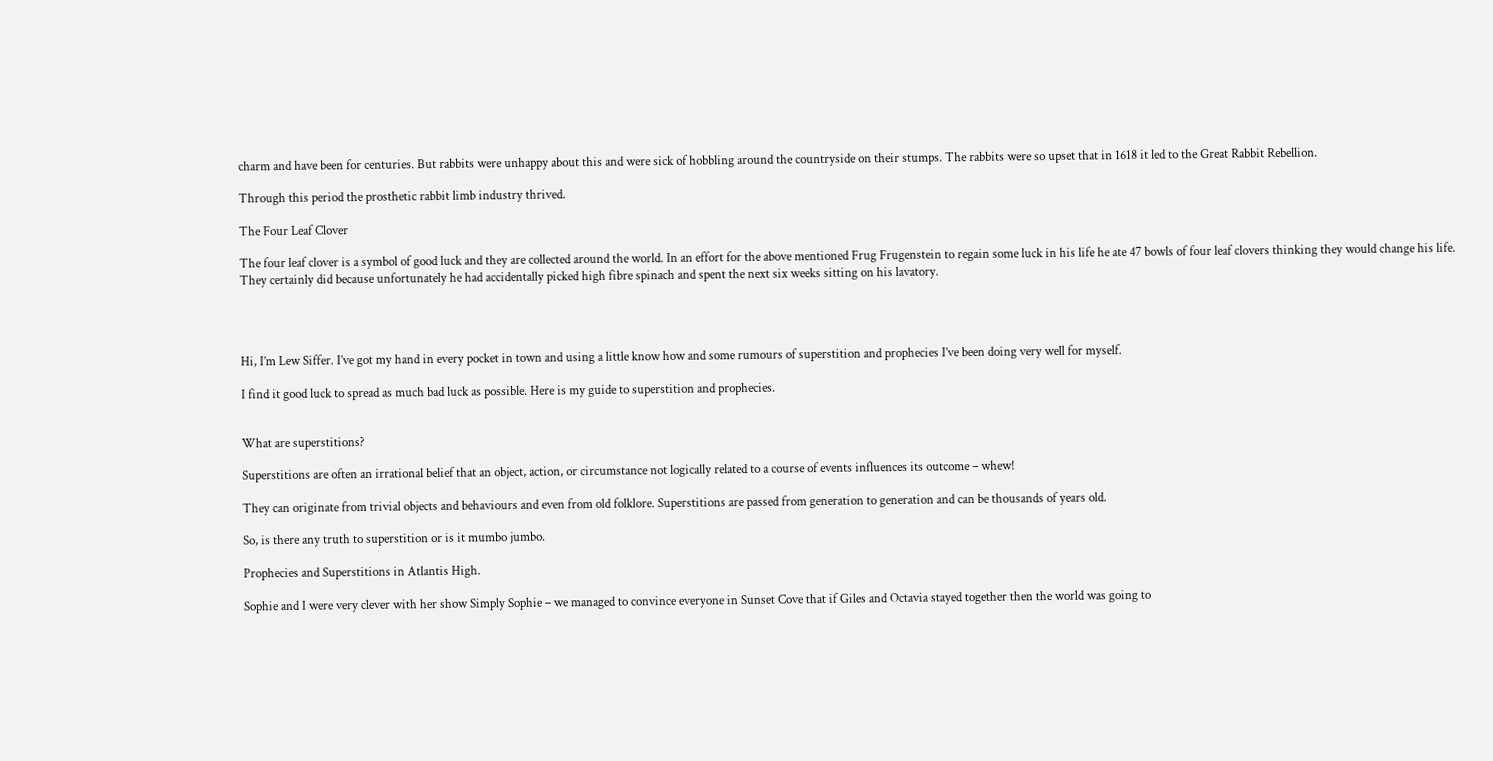charm and have been for centuries. But rabbits were unhappy about this and were sick of hobbling around the countryside on their stumps. The rabbits were so upset that in 1618 it led to the Great Rabbit Rebellion.

Through this period the prosthetic rabbit limb industry thrived.

The Four Leaf Clover

The four leaf clover is a symbol of good luck and they are collected around the world. In an effort for the above mentioned Frug Frugenstein to regain some luck in his life he ate 47 bowls of four leaf clovers thinking they would change his life. They certainly did because unfortunately he had accidentally picked high fibre spinach and spent the next six weeks sitting on his lavatory.




Hi, I’m Lew Siffer. I’ve got my hand in every pocket in town and using a little know how and some rumours of superstition and prophecies I’ve been doing very well for myself.

I find it good luck to spread as much bad luck as possible. Here is my guide to superstition and prophecies.


What are superstitions?

Superstitions are often an irrational belief that an object, action, or circumstance not logically related to a course of events influences its outcome – whew!

They can originate from trivial objects and behaviours and even from old folklore. Superstitions are passed from generation to generation and can be thousands of years old.

So, is there any truth to superstition or is it mumbo jumbo.

Prophecies and Superstitions in Atlantis High.

Sophie and I were very clever with her show Simply Sophie – we managed to convince everyone in Sunset Cove that if Giles and Octavia stayed together then the world was going to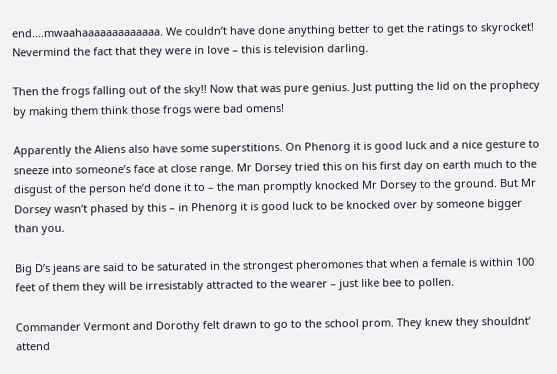end….mwaahaaaaaaaaaaaaa. We couldn’t have done anything better to get the ratings to skyrocket! Nevermind the fact that they were in love – this is television darling.

Then the frogs falling out of the sky!! Now that was pure genius. Just putting the lid on the prophecy by making them think those frogs were bad omens!

Apparently the Aliens also have some superstitions. On Phenorg it is good luck and a nice gesture to sneeze into someone’s face at close range. Mr Dorsey tried this on his first day on earth much to the disgust of the person he’d done it to – the man promptly knocked Mr Dorsey to the ground. But Mr Dorsey wasn’t phased by this – in Phenorg it is good luck to be knocked over by someone bigger than you.

Big D’s jeans are said to be saturated in the strongest pheromones that when a female is within 100 feet of them they will be irresistably attracted to the wearer – just like bee to pollen.

Commander Vermont and Dorothy felt drawn to go to the school prom. They knew they shouldnt’ attend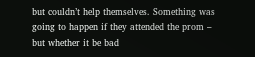but couldn’t help themselves. Something was going to happen if they attended the prom – but whether it be bad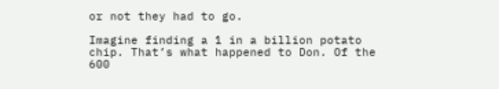or not they had to go.

Imagine finding a 1 in a billion potato chip. That’s what happened to Don. Of the 600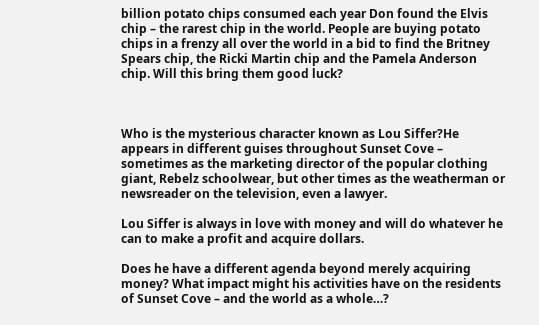billion potato chips consumed each year Don found the Elvis chip – the rarest chip in the world. People are buying potato chips in a frenzy all over the world in a bid to find the Britney Spears chip, the Ricki Martin chip and the Pamela Anderson chip. Will this bring them good luck?



Who is the mysterious character known as Lou Siffer?He appears in different guises throughout Sunset Cove – sometimes as the marketing director of the popular clothing giant, Rebelz schoolwear, but other times as the weatherman or newsreader on the television, even a lawyer.

Lou Siffer is always in love with money and will do whatever he can to make a profit and acquire dollars.

Does he have a different agenda beyond merely acquiring money? What impact might his activities have on the residents of Sunset Cove – and the world as a whole…?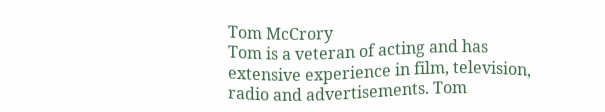Tom McCrory
Tom is a veteran of acting and has extensive experience in film, television, radio and advertisements. Tom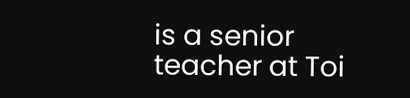is a senior teacher at Toi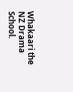Whakaari the NZ Drama School.